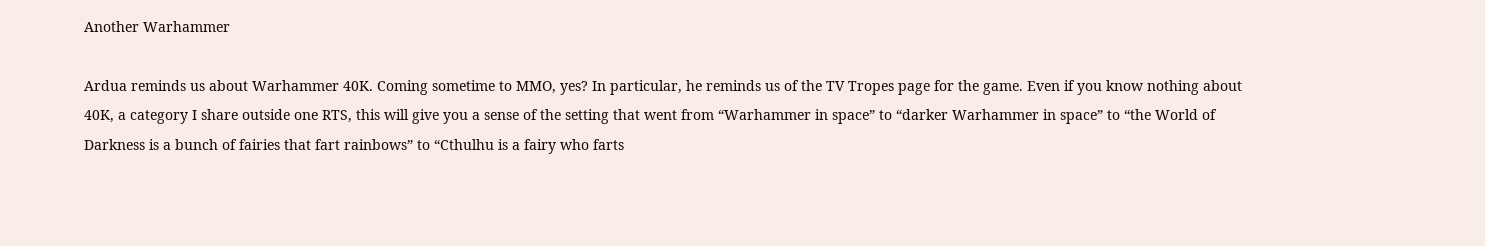Another Warhammer

Ardua reminds us about Warhammer 40K. Coming sometime to MMO, yes? In particular, he reminds us of the TV Tropes page for the game. Even if you know nothing about 40K, a category I share outside one RTS, this will give you a sense of the setting that went from “Warhammer in space” to “darker Warhammer in space” to “the World of Darkness is a bunch of fairies that fart rainbows” to “Cthulhu is a fairy who farts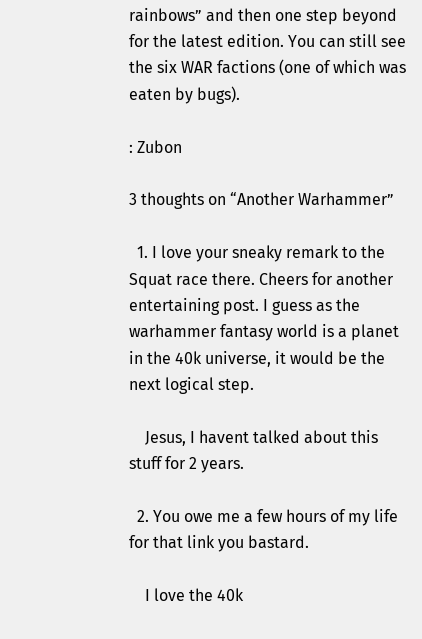rainbows” and then one step beyond for the latest edition. You can still see the six WAR factions (one of which was eaten by bugs).

: Zubon

3 thoughts on “Another Warhammer”

  1. I love your sneaky remark to the Squat race there. Cheers for another entertaining post. I guess as the warhammer fantasy world is a planet in the 40k universe, it would be the next logical step.

    Jesus, I havent talked about this stuff for 2 years.

  2. You owe me a few hours of my life for that link you bastard.

    I love the 40k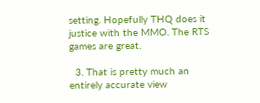setting. Hopefully THQ does it justice with the MMO. The RTS games are great.

  3. That is pretty much an entirely accurate view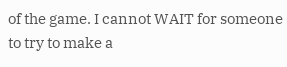of the game. I cannot WAIT for someone to try to make a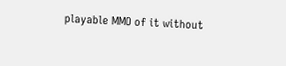playable MMO of it without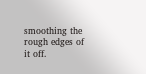smoothing the rough edges of it off.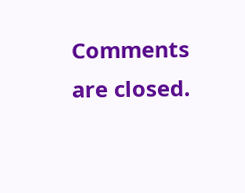Comments are closed.